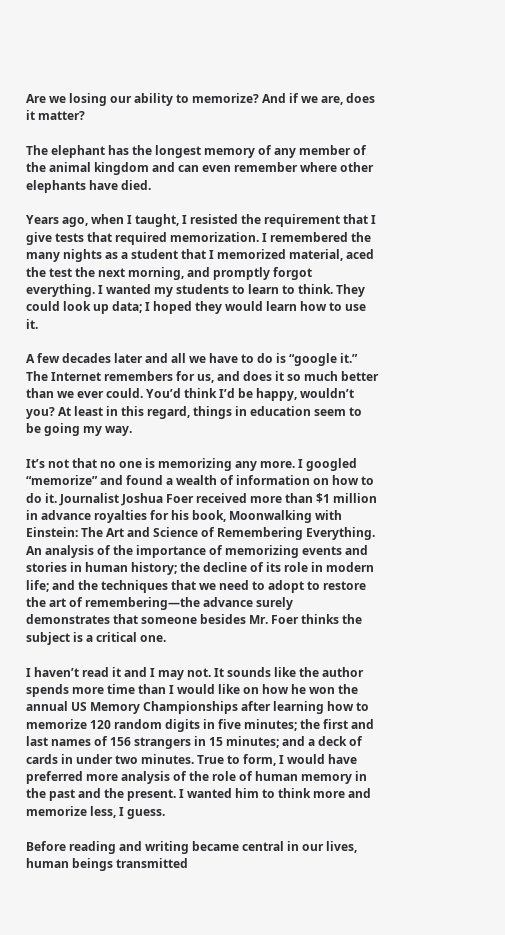Are we losing our ability to memorize? And if we are, does it matter?

The elephant has the longest memory of any member of the animal kingdom and can even remember where other elephants have died.

Years ago, when I taught, I resisted the requirement that I give tests that required memorization. I remembered the many nights as a student that I memorized material, aced the test the next morning, and promptly forgot everything. I wanted my students to learn to think. They could look up data; I hoped they would learn how to use it.

A few decades later and all we have to do is “google it.” The Internet remembers for us, and does it so much better than we ever could. You’d think I’d be happy, wouldn’t you? At least in this regard, things in education seem to be going my way.

It’s not that no one is memorizing any more. I googled “memorize” and found a wealth of information on how to do it. Journalist Joshua Foer received more than $1 million in advance royalties for his book, Moonwalking with Einstein: The Art and Science of Remembering Everything. An analysis of the importance of memorizing events and stories in human history; the decline of its role in modern life; and the techniques that we need to adopt to restore the art of remembering—the advance surely demonstrates that someone besides Mr. Foer thinks the subject is a critical one.

I haven’t read it and I may not. It sounds like the author spends more time than I would like on how he won the annual US Memory Championships after learning how to memorize 120 random digits in five minutes; the first and last names of 156 strangers in 15 minutes; and a deck of cards in under two minutes. True to form, I would have preferred more analysis of the role of human memory in the past and the present. I wanted him to think more and memorize less, I guess.

Before reading and writing became central in our lives, human beings transmitted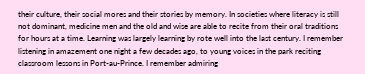their culture, their social mores and their stories by memory. In societies where literacy is still not dominant, medicine men and the old and wise are able to recite from their oral traditions for hours at a time. Learning was largely learning by rote well into the last century. I remember listening in amazement one night a few decades ago, to young voices in the park reciting classroom lessons in Port-au-Prince. I remember admiring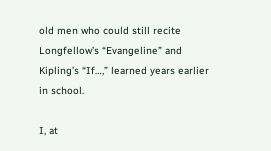old men who could still recite Longfellow’s “Evangeline” and Kipling’s “If…,” learned years earlier in school.

I, at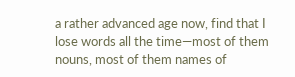a rather advanced age now, find that I lose words all the time—most of them nouns, most of them names of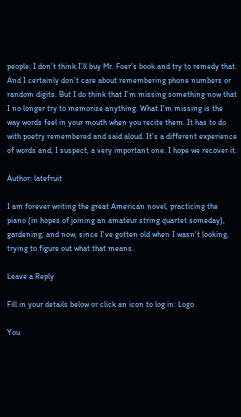people. I don’t think I’ll buy Mr. Foer’s book and try to remedy that. And I certainly don’t care about remembering phone numbers or random digits. But I do think that I’m missing something now that I no longer try to memorize anything. What I’m missing is the way words feel in your mouth when you recite them. It has to do with poetry remembered and said aloud. It’s a different experience of words and, I suspect, a very important one. I hope we recover it.

Author: latefruit

I am forever writing the great American novel, practicing the piano (in hopes of joining an amateur string quartet someday), gardening, and now, since I've gotten old when I wasn't looking, trying to figure out what that means.

Leave a Reply

Fill in your details below or click an icon to log in: Logo

You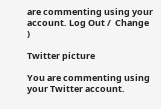are commenting using your account. Log Out /  Change )

Twitter picture

You are commenting using your Twitter account.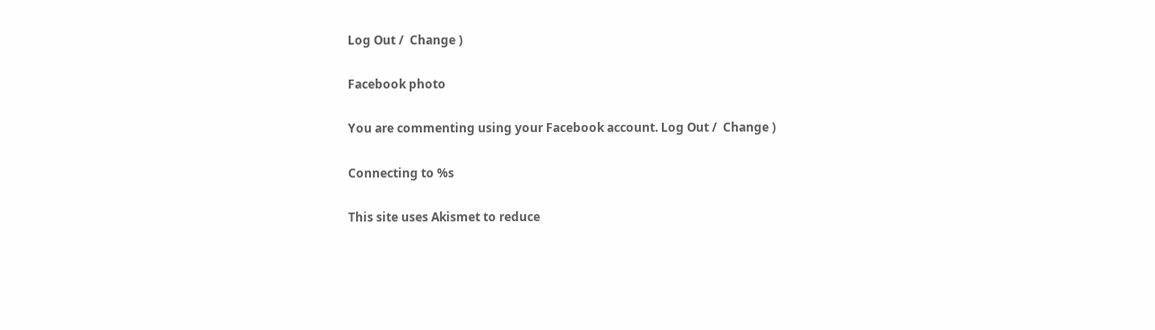Log Out /  Change )

Facebook photo

You are commenting using your Facebook account. Log Out /  Change )

Connecting to %s

This site uses Akismet to reduce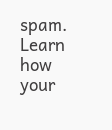spam. Learn how your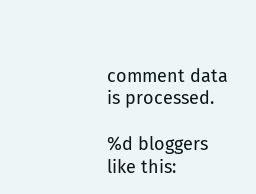comment data is processed.

%d bloggers like this: